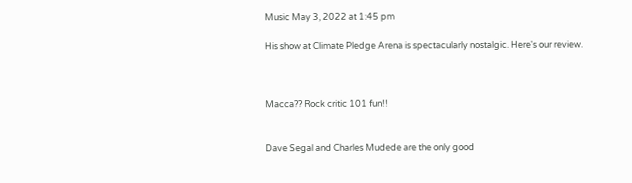Music May 3, 2022 at 1:45 pm

His show at Climate Pledge Arena is spectacularly nostalgic. Here's our review.



Macca?? Rock critic 101 fun!!


Dave Segal and Charles Mudede are the only good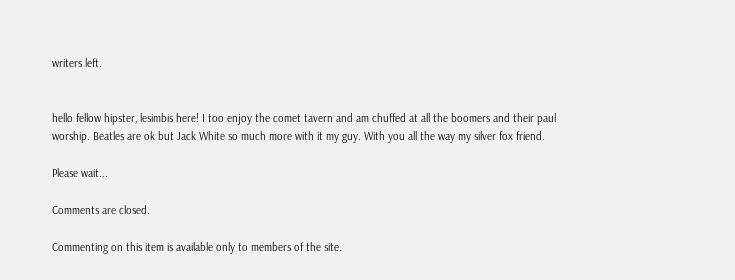writers left.


hello fellow hipster, lesimbis here! I too enjoy the comet tavern and am chuffed at all the boomers and their paul worship. Beatles are ok but Jack White so much more with it my guy. With you all the way my silver fox friend.

Please wait...

Comments are closed.

Commenting on this item is available only to members of the site.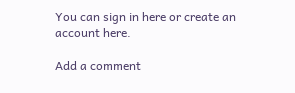You can sign in here or create an account here.

Add a comment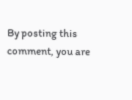By posting this comment, you are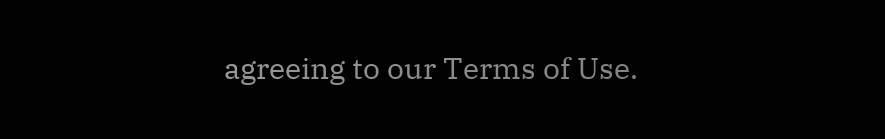agreeing to our Terms of Use.